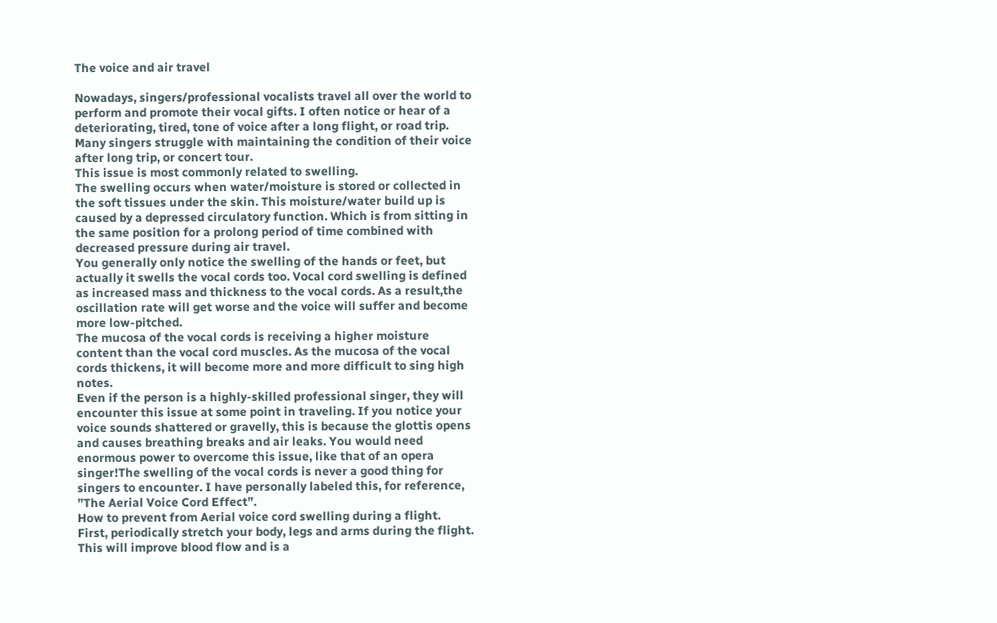The voice and air travel

Nowadays, singers/professional vocalists travel all over the world to perform and promote their vocal gifts. I often notice or hear of a deteriorating, tired, tone of voice after a long flight, or road trip. Many singers struggle with maintaining the condition of their voice after long trip, or concert tour.
This issue is most commonly related to swelling.
The swelling occurs when water/moisture is stored or collected in the soft tissues under the skin. This moisture/water build up is caused by a depressed circulatory function. Which is from sitting in the same position for a prolong period of time combined with decreased pressure during air travel.
You generally only notice the swelling of the hands or feet, but actually it swells the vocal cords too. Vocal cord swelling is defined as increased mass and thickness to the vocal cords. As a result,the oscillation rate will get worse and the voice will suffer and become more low-pitched.
The mucosa of the vocal cords is receiving a higher moisture content than the vocal cord muscles. As the mucosa of the vocal cords thickens, it will become more and more difficult to sing high notes.
Even if the person is a highly-skilled professional singer, they will encounter this issue at some point in traveling. If you notice your voice sounds shattered or gravelly, this is because the glottis opens and causes breathing breaks and air leaks. You would need enormous power to overcome this issue, like that of an opera singer!The swelling of the vocal cords is never a good thing for singers to encounter. I have personally labeled this, for reference, ”The Aerial Voice Cord Effect”.
How to prevent from Aerial voice cord swelling during a flight.
First, periodically stretch your body, legs and arms during the flight. This will improve blood flow and is a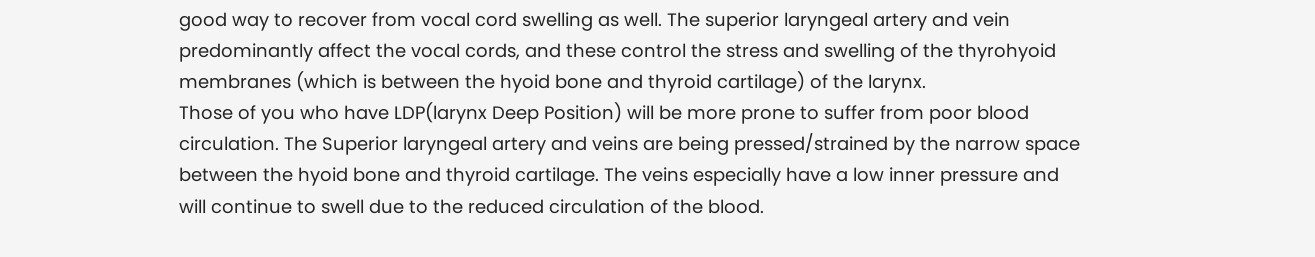good way to recover from vocal cord swelling as well. The superior laryngeal artery and vein predominantly affect the vocal cords, and these control the stress and swelling of the thyrohyoid membranes (which is between the hyoid bone and thyroid cartilage) of the larynx.
Those of you who have LDP(larynx Deep Position) will be more prone to suffer from poor blood circulation. The Superior laryngeal artery and veins are being pressed/strained by the narrow space between the hyoid bone and thyroid cartilage. The veins especially have a low inner pressure and will continue to swell due to the reduced circulation of the blood.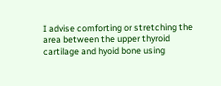I advise comforting or stretching the area between the upper thyroid cartilage and hyoid bone using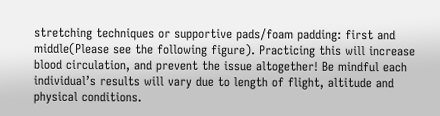stretching techniques or supportive pads/foam padding: first and middle(Please see the following figure). Practicing this will increase blood circulation, and prevent the issue altogether! Be mindful each individual’s results will vary due to length of flight, altitude and physical conditions.